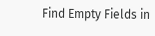Find Empty Fields in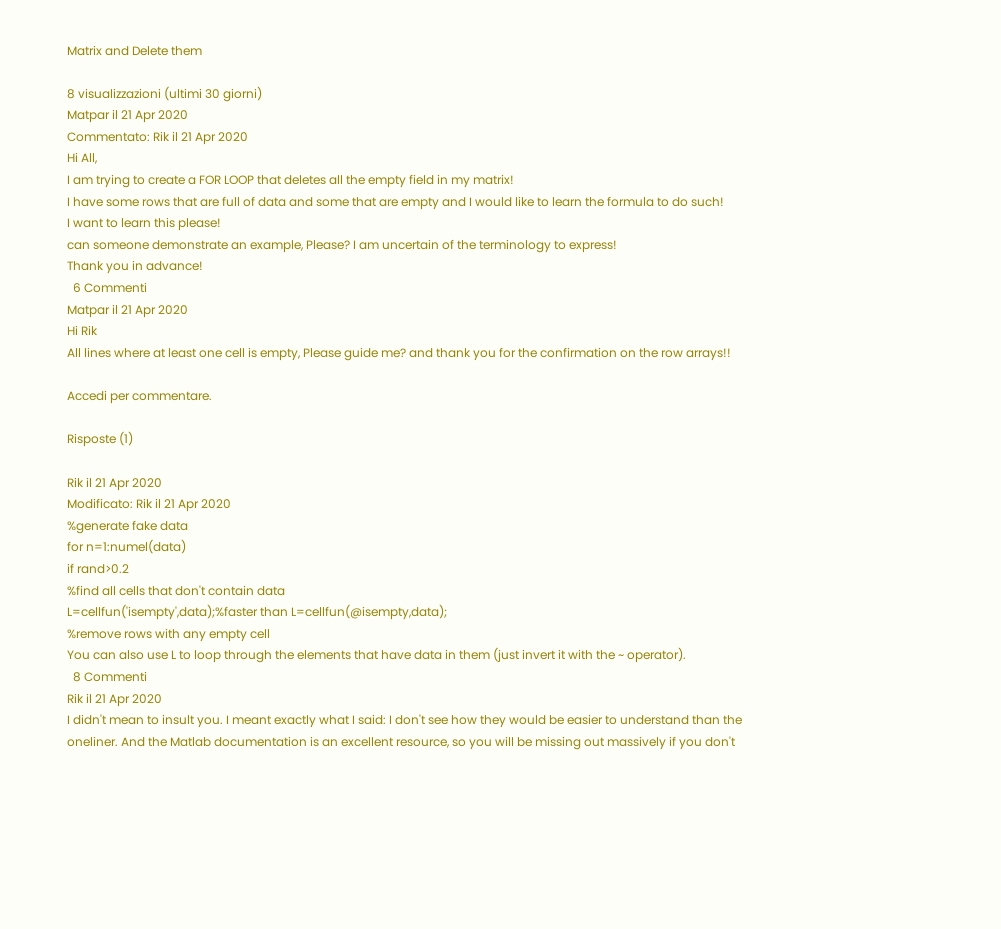Matrix and Delete them

8 visualizzazioni (ultimi 30 giorni)
Matpar il 21 Apr 2020
Commentato: Rik il 21 Apr 2020
Hi All,
I am trying to create a FOR LOOP that deletes all the empty field in my matrix!
I have some rows that are full of data and some that are empty and I would like to learn the formula to do such!
I want to learn this please!
can someone demonstrate an example, Please? I am uncertain of the terminology to express!
Thank you in advance!
  6 Commenti
Matpar il 21 Apr 2020
Hi Rik
All lines where at least one cell is empty, Please guide me? and thank you for the confirmation on the row arrays!!

Accedi per commentare.

Risposte (1)

Rik il 21 Apr 2020
Modificato: Rik il 21 Apr 2020
%generate fake data
for n=1:numel(data)
if rand>0.2
%find all cells that don't contain data
L=cellfun('isempty',data);%faster than L=cellfun(@isempty,data);
%remove rows with any empty cell
You can also use L to loop through the elements that have data in them (just invert it with the ~ operator).
  8 Commenti
Rik il 21 Apr 2020
I didn't mean to insult you. I meant exactly what I said: I don't see how they would be easier to understand than the oneliner. And the Matlab documentation is an excellent resource, so you will be missing out massively if you don't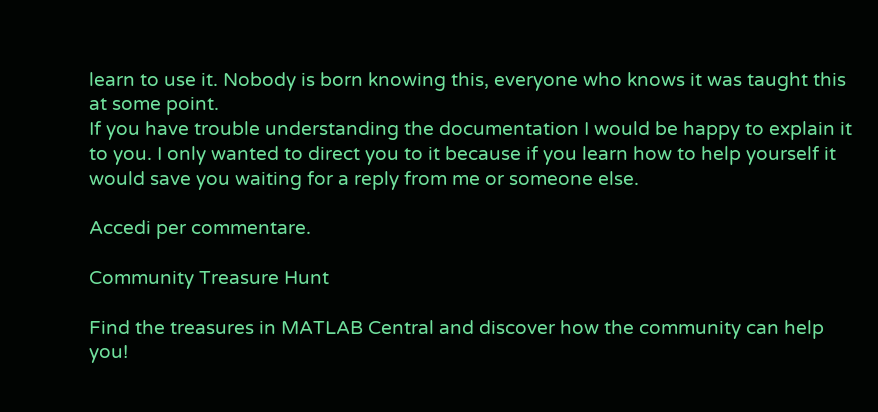learn to use it. Nobody is born knowing this, everyone who knows it was taught this at some point.
If you have trouble understanding the documentation I would be happy to explain it to you. I only wanted to direct you to it because if you learn how to help yourself it would save you waiting for a reply from me or someone else.

Accedi per commentare.

Community Treasure Hunt

Find the treasures in MATLAB Central and discover how the community can help you!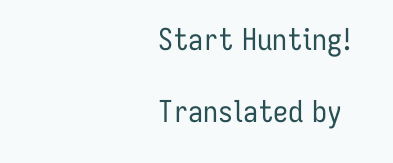Start Hunting!

Translated by